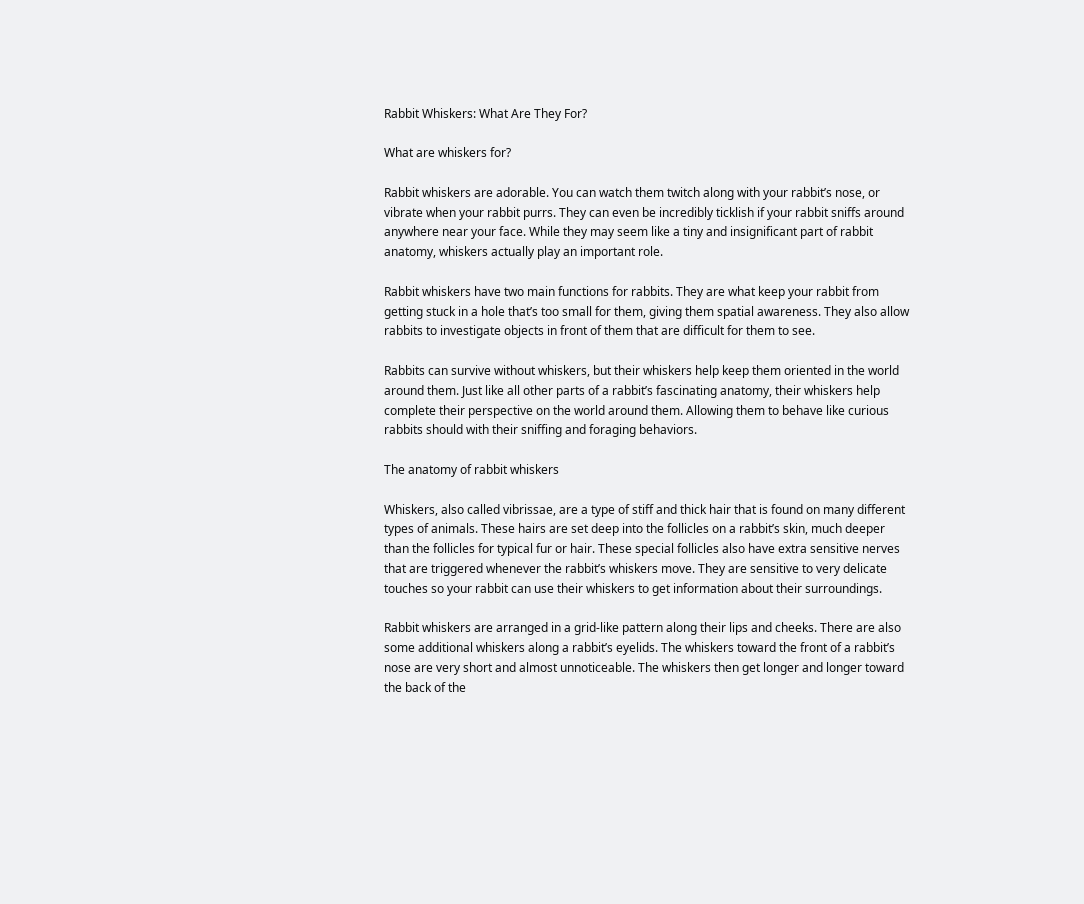Rabbit Whiskers: What Are They For?

What are whiskers for?

Rabbit whiskers are adorable. You can watch them twitch along with your rabbit’s nose, or vibrate when your rabbit purrs. They can even be incredibly ticklish if your rabbit sniffs around anywhere near your face. While they may seem like a tiny and insignificant part of rabbit anatomy, whiskers actually play an important role.

Rabbit whiskers have two main functions for rabbits. They are what keep your rabbit from getting stuck in a hole that’s too small for them, giving them spatial awareness. They also allow rabbits to investigate objects in front of them that are difficult for them to see.

Rabbits can survive without whiskers, but their whiskers help keep them oriented in the world around them. Just like all other parts of a rabbit’s fascinating anatomy, their whiskers help complete their perspective on the world around them. Allowing them to behave like curious rabbits should with their sniffing and foraging behaviors.

The anatomy of rabbit whiskers

Whiskers, also called vibrissae, are a type of stiff and thick hair that is found on many different types of animals. These hairs are set deep into the follicles on a rabbit’s skin, much deeper than the follicles for typical fur or hair. These special follicles also have extra sensitive nerves that are triggered whenever the rabbit’s whiskers move. They are sensitive to very delicate touches so your rabbit can use their whiskers to get information about their surroundings.

Rabbit whiskers are arranged in a grid-like pattern along their lips and cheeks. There are also some additional whiskers along a rabbit’s eyelids. The whiskers toward the front of a rabbit’s nose are very short and almost unnoticeable. The whiskers then get longer and longer toward the back of the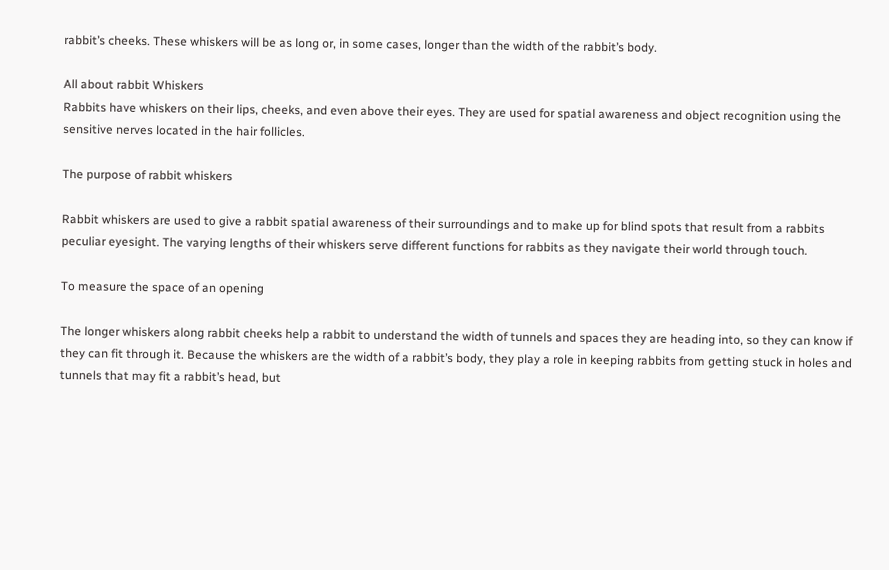rabbit’s cheeks. These whiskers will be as long or, in some cases, longer than the width of the rabbit’s body.

All about rabbit Whiskers
Rabbits have whiskers on their lips, cheeks, and even above their eyes. They are used for spatial awareness and object recognition using the sensitive nerves located in the hair follicles.

The purpose of rabbit whiskers

Rabbit whiskers are used to give a rabbit spatial awareness of their surroundings and to make up for blind spots that result from a rabbits peculiar eyesight. The varying lengths of their whiskers serve different functions for rabbits as they navigate their world through touch.

To measure the space of an opening

The longer whiskers along rabbit cheeks help a rabbit to understand the width of tunnels and spaces they are heading into, so they can know if they can fit through it. Because the whiskers are the width of a rabbit’s body, they play a role in keeping rabbits from getting stuck in holes and tunnels that may fit a rabbit’s head, but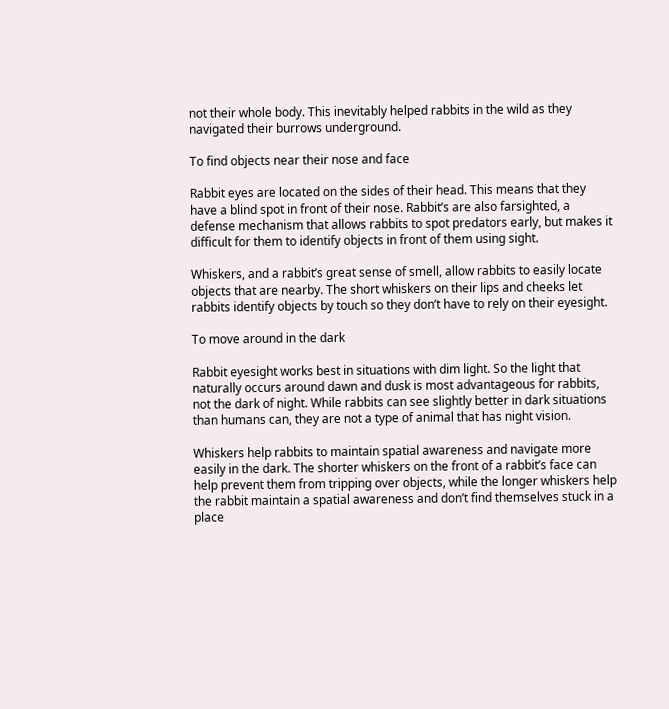not their whole body. This inevitably helped rabbits in the wild as they navigated their burrows underground.

To find objects near their nose and face

Rabbit eyes are located on the sides of their head. This means that they have a blind spot in front of their nose. Rabbit’s are also farsighted, a defense mechanism that allows rabbits to spot predators early, but makes it difficult for them to identify objects in front of them using sight.

Whiskers, and a rabbit’s great sense of smell, allow rabbits to easily locate objects that are nearby. The short whiskers on their lips and cheeks let rabbits identify objects by touch so they don’t have to rely on their eyesight.

To move around in the dark

Rabbit eyesight works best in situations with dim light. So the light that naturally occurs around dawn and dusk is most advantageous for rabbits, not the dark of night. While rabbits can see slightly better in dark situations than humans can, they are not a type of animal that has night vision.

Whiskers help rabbits to maintain spatial awareness and navigate more easily in the dark. The shorter whiskers on the front of a rabbit’s face can help prevent them from tripping over objects, while the longer whiskers help the rabbit maintain a spatial awareness and don’t find themselves stuck in a place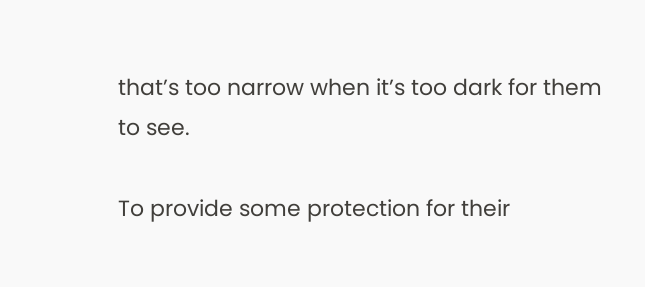that’s too narrow when it’s too dark for them to see.

To provide some protection for their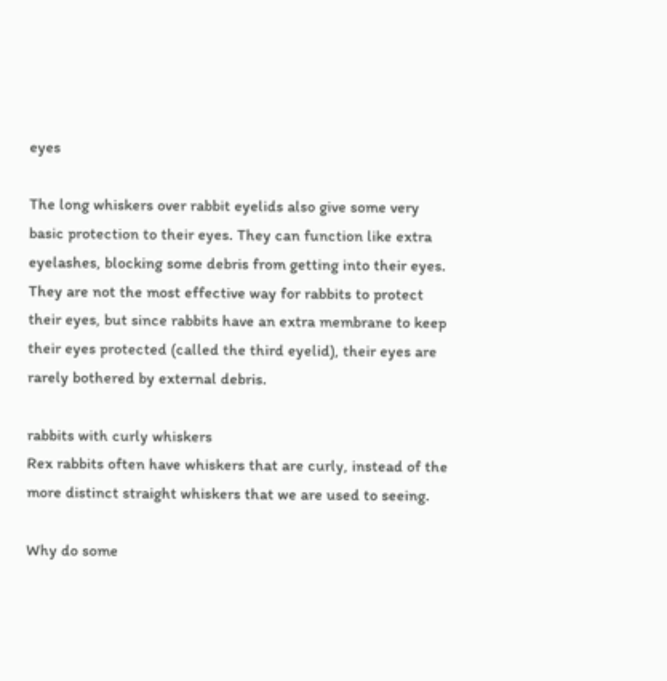eyes

The long whiskers over rabbit eyelids also give some very basic protection to their eyes. They can function like extra eyelashes, blocking some debris from getting into their eyes. They are not the most effective way for rabbits to protect their eyes, but since rabbits have an extra membrane to keep their eyes protected (called the third eyelid), their eyes are rarely bothered by external debris.

rabbits with curly whiskers
Rex rabbits often have whiskers that are curly, instead of the more distinct straight whiskers that we are used to seeing.

Why do some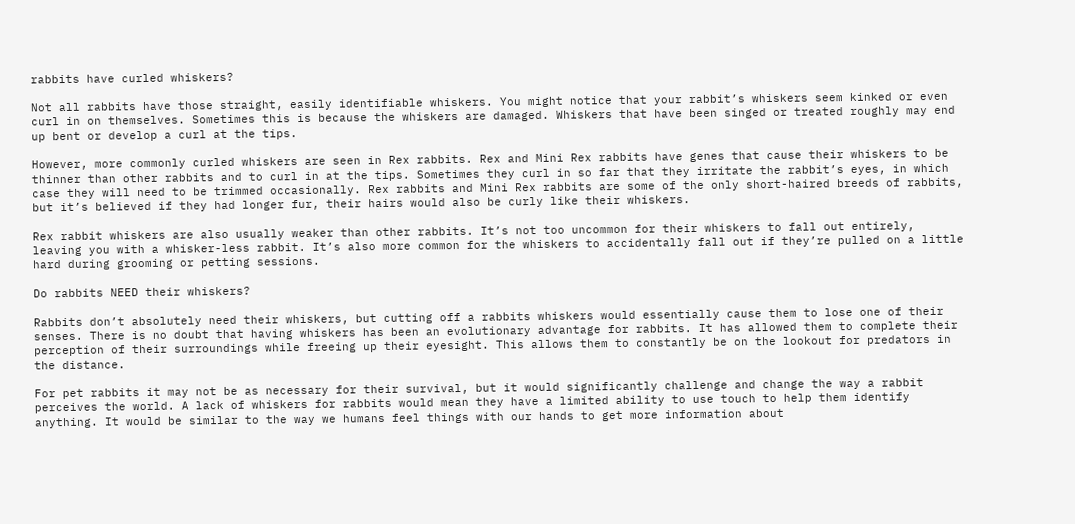rabbits have curled whiskers?

Not all rabbits have those straight, easily identifiable whiskers. You might notice that your rabbit’s whiskers seem kinked or even curl in on themselves. Sometimes this is because the whiskers are damaged. Whiskers that have been singed or treated roughly may end up bent or develop a curl at the tips.

However, more commonly curled whiskers are seen in Rex rabbits. Rex and Mini Rex rabbits have genes that cause their whiskers to be thinner than other rabbits and to curl in at the tips. Sometimes they curl in so far that they irritate the rabbit’s eyes, in which case they will need to be trimmed occasionally. Rex rabbits and Mini Rex rabbits are some of the only short-haired breeds of rabbits, but it’s believed if they had longer fur, their hairs would also be curly like their whiskers.

Rex rabbit whiskers are also usually weaker than other rabbits. It’s not too uncommon for their whiskers to fall out entirely, leaving you with a whisker-less rabbit. It’s also more common for the whiskers to accidentally fall out if they’re pulled on a little hard during grooming or petting sessions.

Do rabbits NEED their whiskers?

Rabbits don’t absolutely need their whiskers, but cutting off a rabbits whiskers would essentially cause them to lose one of their senses. There is no doubt that having whiskers has been an evolutionary advantage for rabbits. It has allowed them to complete their perception of their surroundings while freeing up their eyesight. This allows them to constantly be on the lookout for predators in the distance.

For pet rabbits it may not be as necessary for their survival, but it would significantly challenge and change the way a rabbit perceives the world. A lack of whiskers for rabbits would mean they have a limited ability to use touch to help them identify anything. It would be similar to the way we humans feel things with our hands to get more information about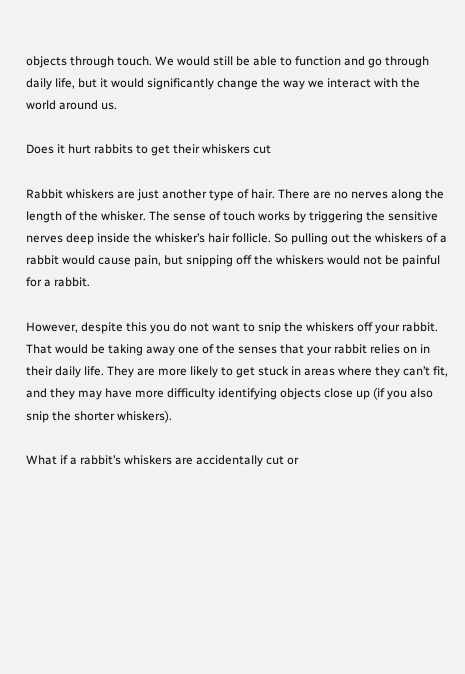objects through touch. We would still be able to function and go through daily life, but it would significantly change the way we interact with the world around us.

Does it hurt rabbits to get their whiskers cut

Rabbit whiskers are just another type of hair. There are no nerves along the length of the whisker. The sense of touch works by triggering the sensitive nerves deep inside the whisker’s hair follicle. So pulling out the whiskers of a rabbit would cause pain, but snipping off the whiskers would not be painful for a rabbit.

However, despite this you do not want to snip the whiskers off your rabbit. That would be taking away one of the senses that your rabbit relies on in their daily life. They are more likely to get stuck in areas where they can’t fit, and they may have more difficulty identifying objects close up (if you also snip the shorter whiskers).

What if a rabbit’s whiskers are accidentally cut or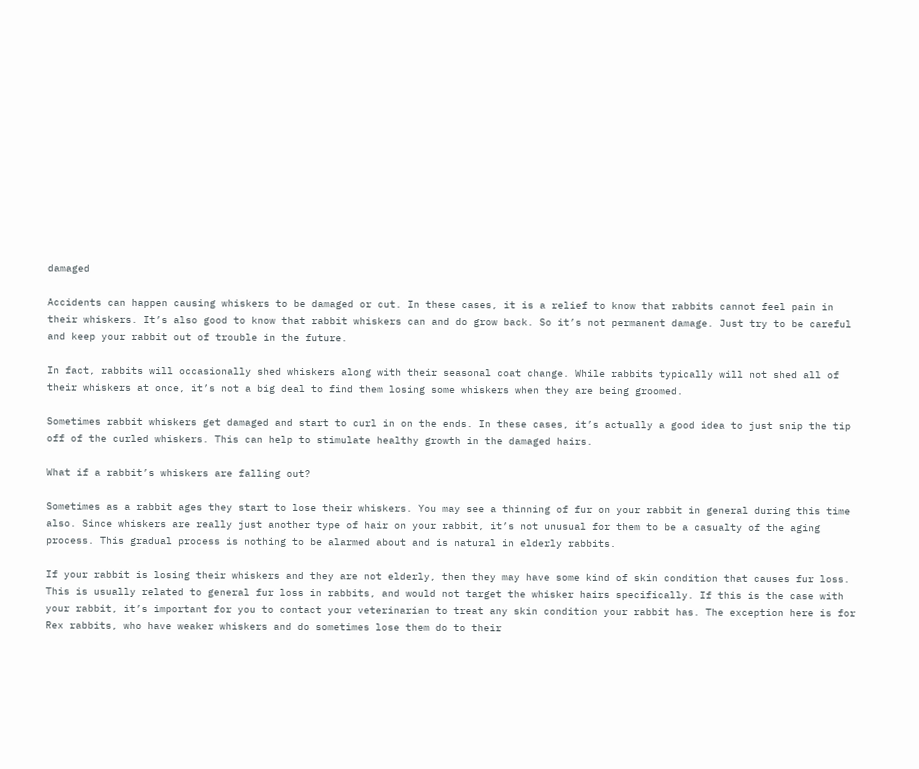damaged

Accidents can happen causing whiskers to be damaged or cut. In these cases, it is a relief to know that rabbits cannot feel pain in their whiskers. It’s also good to know that rabbit whiskers can and do grow back. So it’s not permanent damage. Just try to be careful and keep your rabbit out of trouble in the future.

In fact, rabbits will occasionally shed whiskers along with their seasonal coat change. While rabbits typically will not shed all of their whiskers at once, it’s not a big deal to find them losing some whiskers when they are being groomed.

Sometimes rabbit whiskers get damaged and start to curl in on the ends. In these cases, it’s actually a good idea to just snip the tip off of the curled whiskers. This can help to stimulate healthy growth in the damaged hairs.

What if a rabbit’s whiskers are falling out?

Sometimes as a rabbit ages they start to lose their whiskers. You may see a thinning of fur on your rabbit in general during this time also. Since whiskers are really just another type of hair on your rabbit, it’s not unusual for them to be a casualty of the aging process. This gradual process is nothing to be alarmed about and is natural in elderly rabbits.

If your rabbit is losing their whiskers and they are not elderly, then they may have some kind of skin condition that causes fur loss. This is usually related to general fur loss in rabbits, and would not target the whisker hairs specifically. If this is the case with your rabbit, it’s important for you to contact your veterinarian to treat any skin condition your rabbit has. The exception here is for Rex rabbits, who have weaker whiskers and do sometimes lose them do to their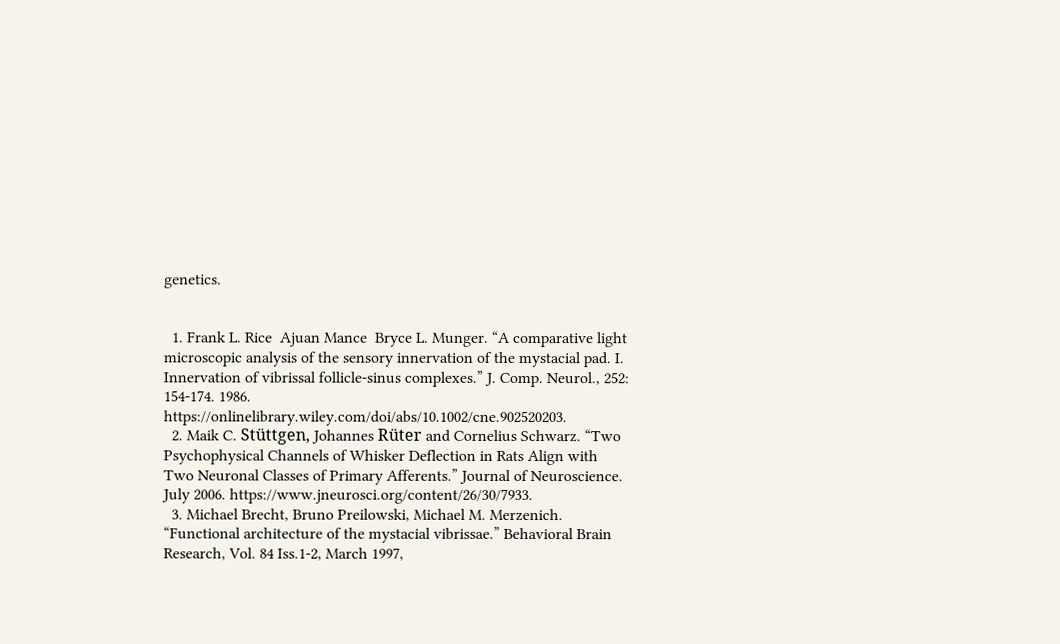genetics.


  1. Frank L. Rice  Ajuan Mance  Bryce L. Munger. “A comparative light microscopic analysis of the sensory innervation of the mystacial pad. I. Innervation of vibrissal follicle‐sinus complexes.” J. Comp. Neurol., 252: 154-174. 1986. https://onlinelibrary.wiley.com/doi/abs/10.1002/cne.902520203.
  2. Maik C. Stüttgen, Johannes Rüter and Cornelius Schwarz. “Two Psychophysical Channels of Whisker Deflection in Rats Align with Two Neuronal Classes of Primary Afferents.” Journal of Neuroscience. July 2006. https://www.jneurosci.org/content/26/30/7933.
  3. Michael Brecht, Bruno Preilowski, Michael M. Merzenich. “Functional architecture of the mystacial vibrissae.” Behavioral Brain Research, Vol. 84 Iss.1-2, March 1997,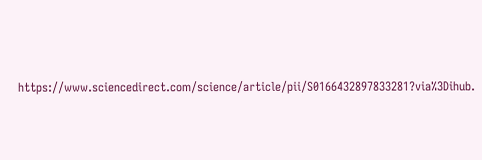https://www.sciencedirect.com/science/article/pii/S0166432897833281?via%3Dihub.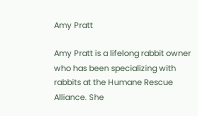Amy Pratt

Amy Pratt is a lifelong rabbit owner who has been specializing with rabbits at the Humane Rescue Alliance. She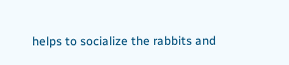helps to socialize the rabbits and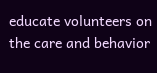educate volunteers on the care and behavior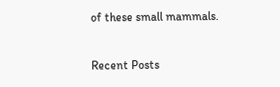of these small mammals.

Recent Posts